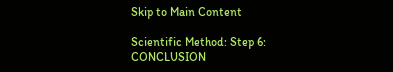Skip to Main Content

Scientific Method: Step 6: CONCLUSION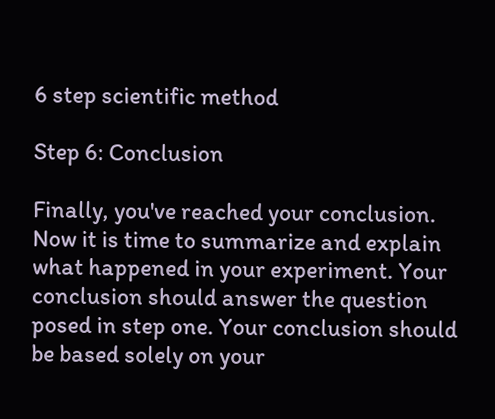6 step scientific method

Step 6: Conclusion

Finally, you've reached your conclusion. Now it is time to summarize and explain what happened in your experiment. Your conclusion should answer the question posed in step one. Your conclusion should be based solely on your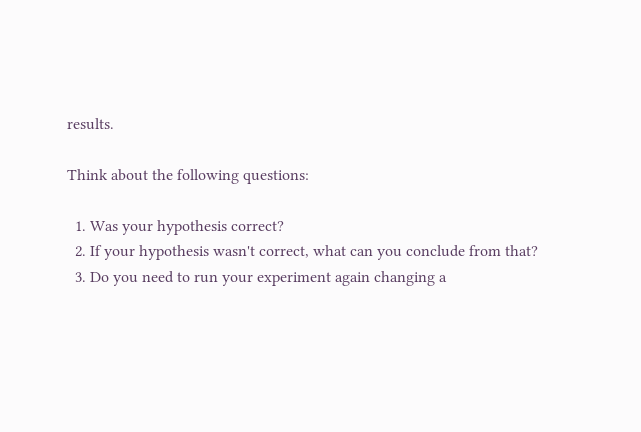results.

Think about the following questions:

  1. Was your hypothesis correct?
  2. If your hypothesis wasn't correct, what can you conclude from that?
  3. Do you need to run your experiment again changing a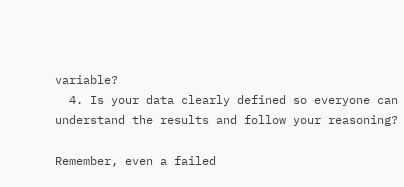variable?
  4. Is your data clearly defined so everyone can understand the results and follow your reasoning?

Remember, even a failed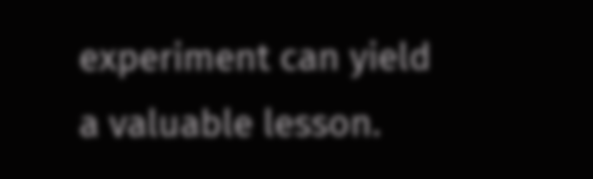experiment can yield a valuable lesson.